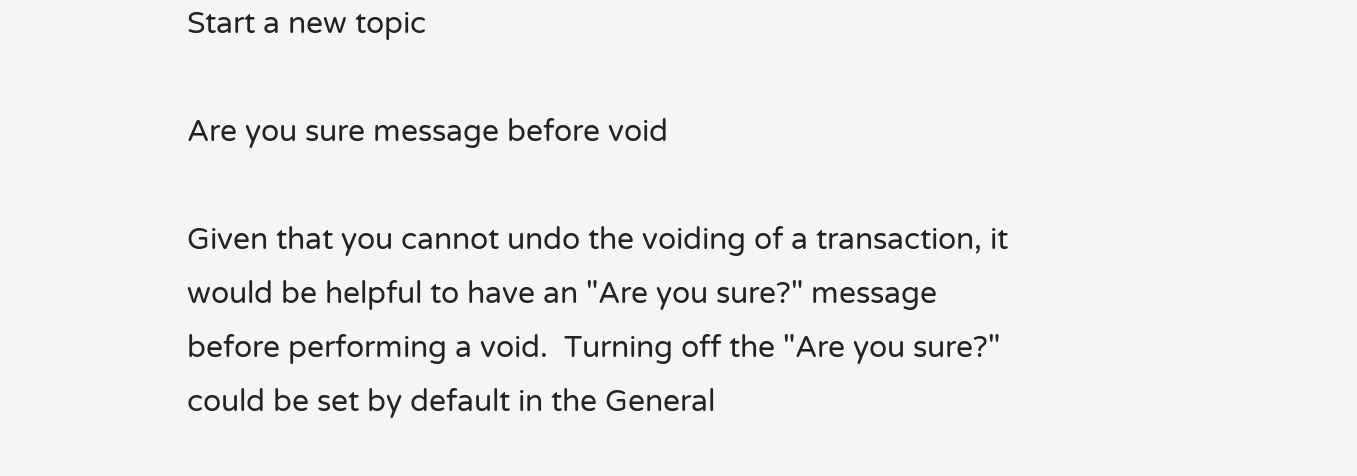Start a new topic

Are you sure message before void

Given that you cannot undo the voiding of a transaction, it would be helpful to have an "Are you sure?" message before performing a void.  Turning off the "Are you sure?" could be set by default in the General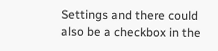Settings and there could also be a checkbox in the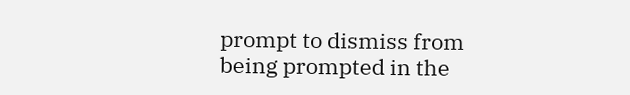prompt to dismiss from being prompted in the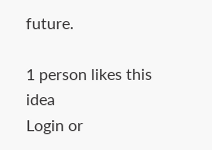future.

1 person likes this idea
Login or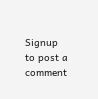Signup to post a comment